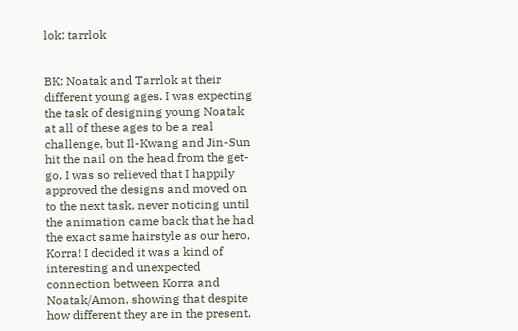lok: tarrlok


BK: Noatak and Tarrlok at their different young ages. I was expecting the task of designing young Noatak at all of these ages to be a real challenge, but Il-Kwang and Jin-Sun hit the nail on the head from the get-go. I was so relieved that I happily approved the designs and moved on to the next task, never noticing until the animation came back that he had the exact same hairstyle as our hero, Korra! I decided it was a kind of interesting and unexpected connection between Korra and Noatak/Amon, showing that despite how different they are in the present,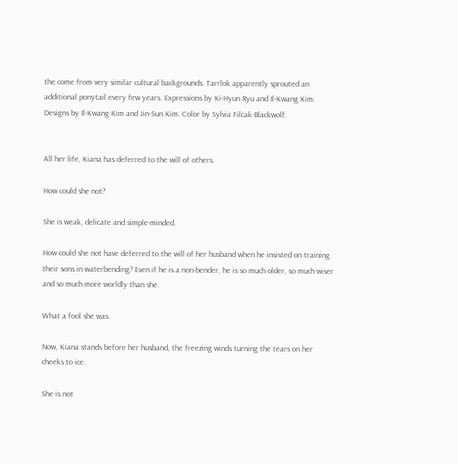the come from very similar cultural backgrounds. Tarrlok apparently sprouted an additional ponytail every few years. Expressions by Ki-Hyun Ryu and Il-Kwang Kim. Designs by Il-Kwang Kim and Jin-Sun Kim. Color by Sylvia Filcak-Blackwolf.


All her life, Kiana has deferred to the will of others.

How could she not?

She is weak, delicate and simple-minded.

How could she not have deferred to the will of her husband when he insisted on training their sons in waterbending? Even if he is a non-bender, he is so much older, so much wiser and so much more worldly than she.

What a fool she was.

Now, Kiana stands before her husband, the freezing winds turning the tears on her cheeks to ice.

She is not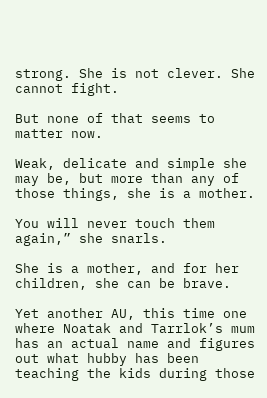strong. She is not clever. She cannot fight.

But none of that seems to matter now.

Weak, delicate and simple she may be, but more than any of those things, she is a mother.

You will never touch them again,” she snarls.

She is a mother, and for her children, she can be brave.

Yet another AU, this time one where Noatak and Tarrlok’s mum has an actual name and figures out what hubby has been teaching the kids during those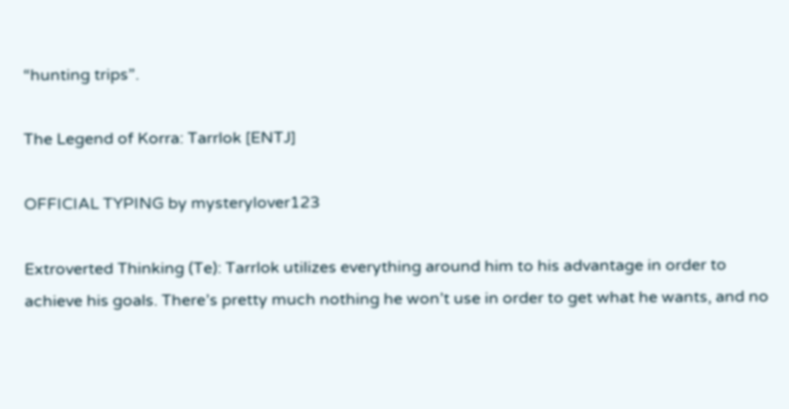“hunting trips”.

The Legend of Korra: Tarrlok [ENTJ]

OFFICIAL TYPING by mysterylover123

Extroverted Thinking (Te): Tarrlok utilizes everything around him to his advantage in order to achieve his goals. There’s pretty much nothing he won’t use in order to get what he wants, and no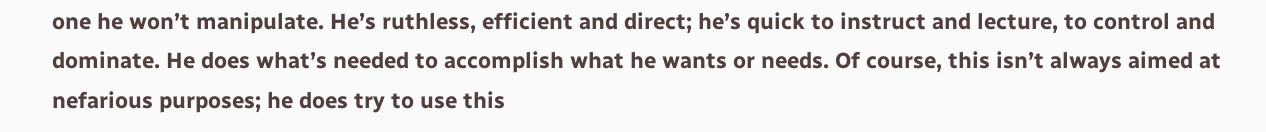one he won’t manipulate. He’s ruthless, efficient and direct; he’s quick to instruct and lecture, to control and dominate. He does what’s needed to accomplish what he wants or needs. Of course, this isn’t always aimed at nefarious purposes; he does try to use this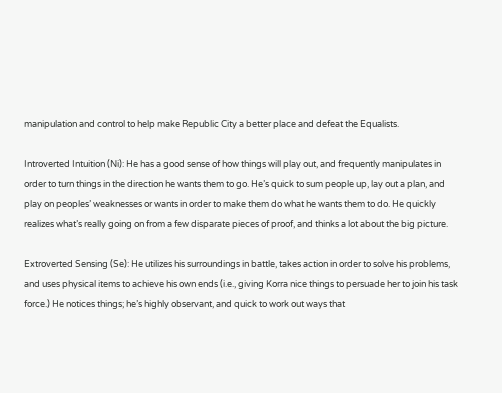manipulation and control to help make Republic City a better place and defeat the Equalists.

Introverted Intuition (Ni): He has a good sense of how things will play out, and frequently manipulates in order to turn things in the direction he wants them to go. He’s quick to sum people up, lay out a plan, and play on peoples’ weaknesses or wants in order to make them do what he wants them to do. He quickly realizes what’s really going on from a few disparate pieces of proof, and thinks a lot about the big picture.

Extroverted Sensing (Se): He utilizes his surroundings in battle, takes action in order to solve his problems, and uses physical items to achieve his own ends (i.e., giving Korra nice things to persuade her to join his task force.) He notices things; he’s highly observant, and quick to work out ways that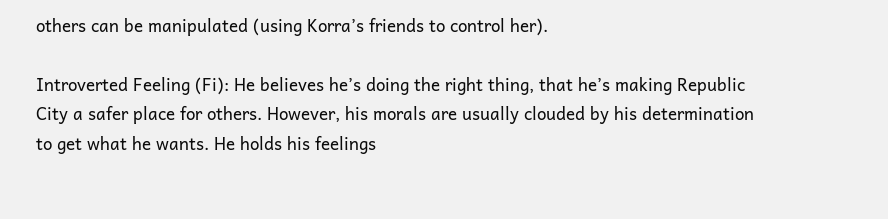others can be manipulated (using Korra’s friends to control her).

Introverted Feeling (Fi): He believes he’s doing the right thing, that he’s making Republic City a safer place for others. However, his morals are usually clouded by his determination to get what he wants. He holds his feelings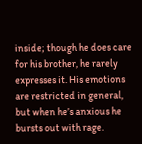inside; though he does care for his brother, he rarely expresses it. His emotions are restricted in general, but when he’s anxious he bursts out with rage.